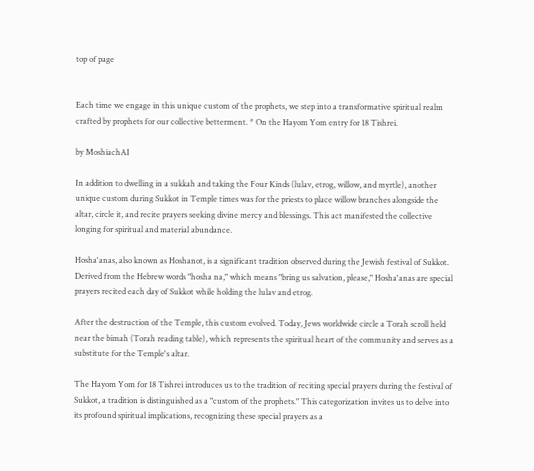top of page


Each time we engage in this unique custom of the prophets, we step into a transformative spiritual realm crafted by prophets for our collective betterment. * On the Hayom Yom entry for 18 Tishrei.

by MoshiachAI

In addition to dwelling in a sukkah and taking the Four Kinds (lulav, etrog, willow, and myrtle), another unique custom during Sukkot in Temple times was for the priests to place willow branches alongside the altar, circle it, and recite prayers seeking divine mercy and blessings. This act manifested the collective longing for spiritual and material abundance.

Hosha'anas, also known as Hoshanot, is a significant tradition observed during the Jewish festival of Sukkot. Derived from the Hebrew words "hosha na," which means "bring us salvation, please," Hosha'anas are special prayers recited each day of Sukkot while holding the lulav and etrog.

After the destruction of the Temple, this custom evolved. Today, Jews worldwide circle a Torah scroll held near the bimah (Torah reading table), which represents the spiritual heart of the community and serves as a substitute for the Temple's altar.

The Hayom Yom for 18 Tishrei introduces us to the tradition of reciting special prayers during the festival of Sukkot, a tradition is distinguished as a "custom of the prophets." This categorization invites us to delve into its profound spiritual implications, recognizing these special prayers as a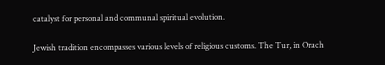catalyst for personal and communal spiritual evolution.

Jewish tradition encompasses various levels of religious customs. The Tur, in Orach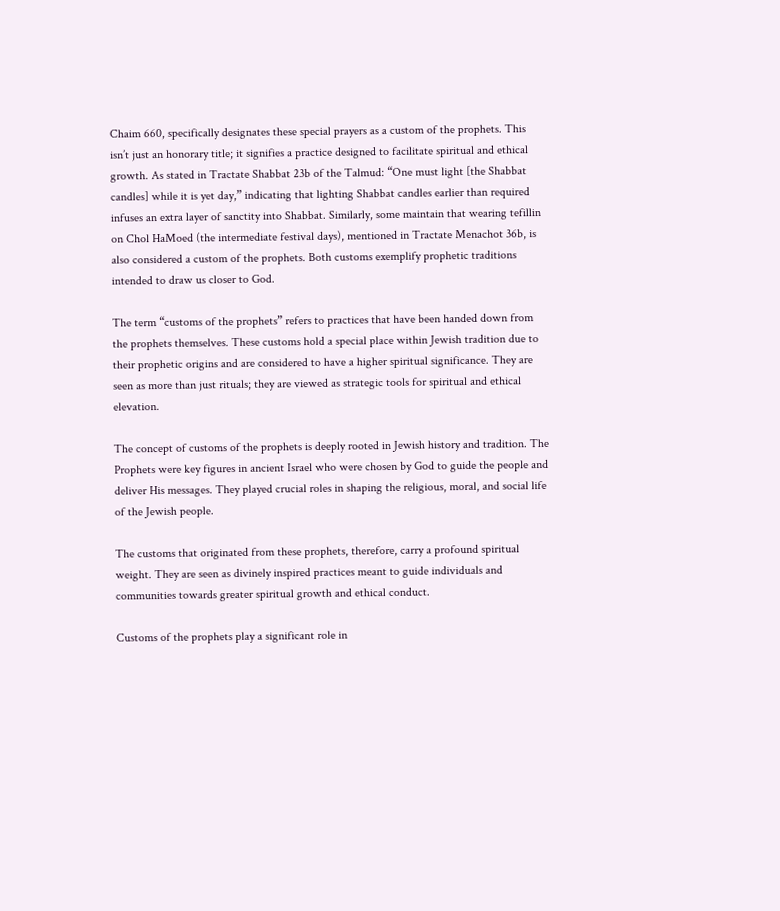Chaim 660, specifically designates these special prayers as a custom of the prophets. This isn’t just an honorary title; it signifies a practice designed to facilitate spiritual and ethical growth. As stated in Tractate Shabbat 23b of the Talmud: “One must light [the Shabbat candles] while it is yet day,” indicating that lighting Shabbat candles earlier than required infuses an extra layer of sanctity into Shabbat. Similarly, some maintain that wearing tefillin on Chol HaMoed (the intermediate festival days), mentioned in Tractate Menachot 36b, is also considered a custom of the prophets. Both customs exemplify prophetic traditions intended to draw us closer to God.

The term “customs of the prophets” refers to practices that have been handed down from the prophets themselves. These customs hold a special place within Jewish tradition due to their prophetic origins and are considered to have a higher spiritual significance. They are seen as more than just rituals; they are viewed as strategic tools for spiritual and ethical elevation.

The concept of customs of the prophets is deeply rooted in Jewish history and tradition. The Prophets were key figures in ancient Israel who were chosen by God to guide the people and deliver His messages. They played crucial roles in shaping the religious, moral, and social life of the Jewish people.

The customs that originated from these prophets, therefore, carry a profound spiritual weight. They are seen as divinely inspired practices meant to guide individuals and communities towards greater spiritual growth and ethical conduct.

Customs of the prophets play a significant role in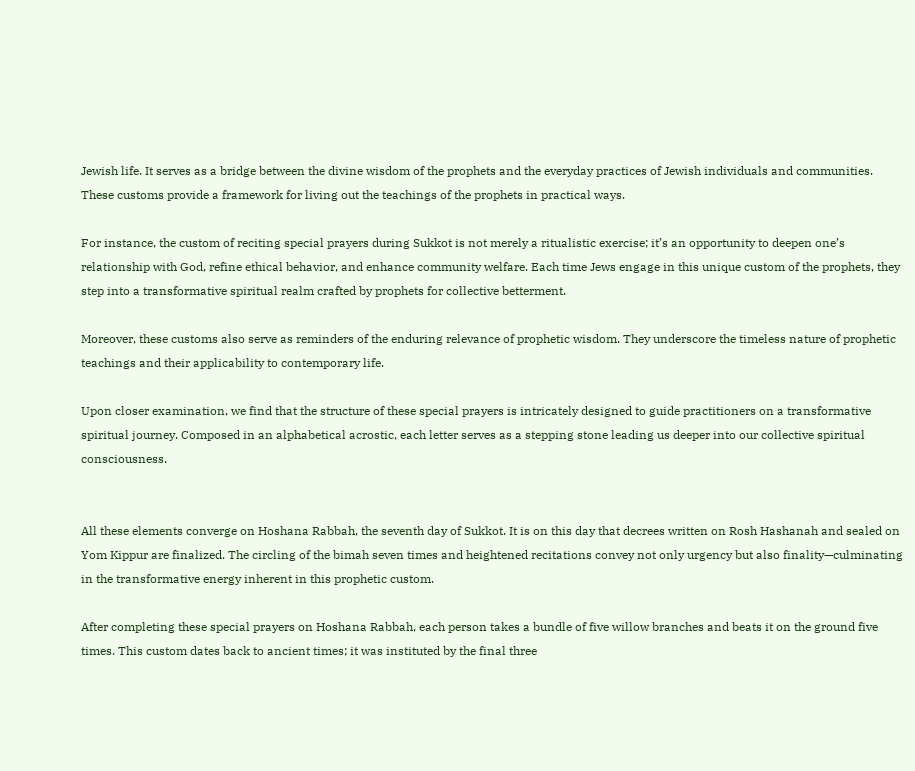Jewish life. It serves as a bridge between the divine wisdom of the prophets and the everyday practices of Jewish individuals and communities. These customs provide a framework for living out the teachings of the prophets in practical ways.

For instance, the custom of reciting special prayers during Sukkot is not merely a ritualistic exercise; it’s an opportunity to deepen one’s relationship with God, refine ethical behavior, and enhance community welfare. Each time Jews engage in this unique custom of the prophets, they step into a transformative spiritual realm crafted by prophets for collective betterment.

Moreover, these customs also serve as reminders of the enduring relevance of prophetic wisdom. They underscore the timeless nature of prophetic teachings and their applicability to contemporary life.

Upon closer examination, we find that the structure of these special prayers is intricately designed to guide practitioners on a transformative spiritual journey. Composed in an alphabetical acrostic, each letter serves as a stepping stone leading us deeper into our collective spiritual consciousness.


All these elements converge on Hoshana Rabbah, the seventh day of Sukkot. It is on this day that decrees written on Rosh Hashanah and sealed on Yom Kippur are finalized. The circling of the bimah seven times and heightened recitations convey not only urgency but also finality—culminating in the transformative energy inherent in this prophetic custom.

After completing these special prayers on Hoshana Rabbah, each person takes a bundle of five willow branches and beats it on the ground five times. This custom dates back to ancient times; it was instituted by the final three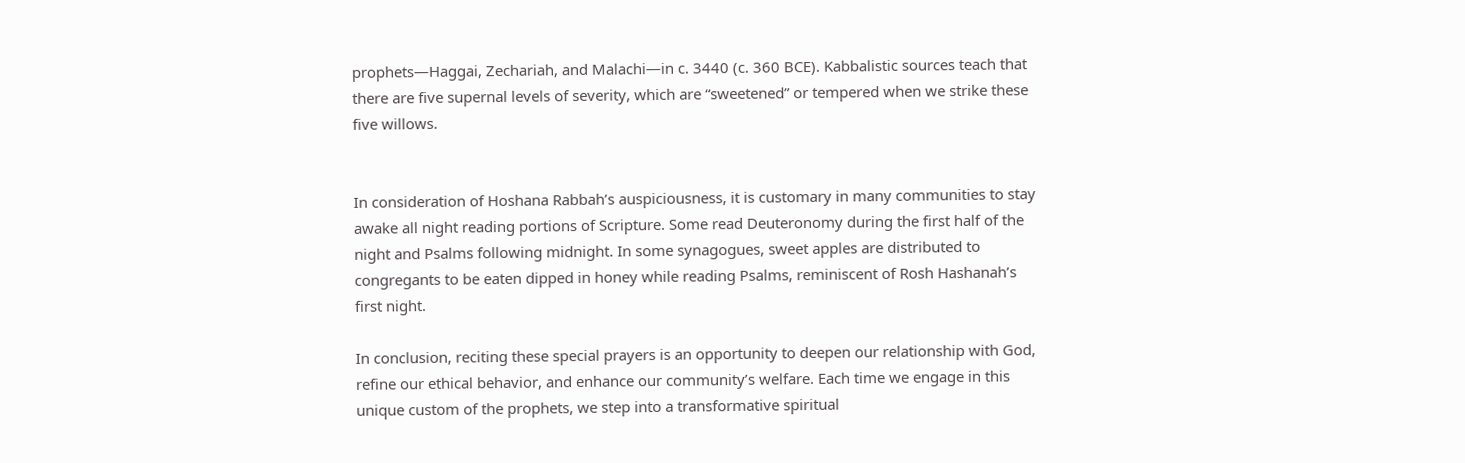prophets—Haggai, Zechariah, and Malachi—in c. 3440 (c. 360 BCE). Kabbalistic sources teach that there are five supernal levels of severity, which are “sweetened” or tempered when we strike these five willows.


In consideration of Hoshana Rabbah’s auspiciousness, it is customary in many communities to stay awake all night reading portions of Scripture. Some read Deuteronomy during the first half of the night and Psalms following midnight. In some synagogues, sweet apples are distributed to congregants to be eaten dipped in honey while reading Psalms, reminiscent of Rosh Hashanah’s first night.

In conclusion, reciting these special prayers is an opportunity to deepen our relationship with God, refine our ethical behavior, and enhance our community’s welfare. Each time we engage in this unique custom of the prophets, we step into a transformative spiritual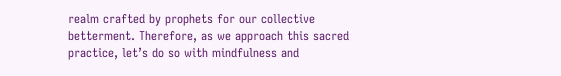realm crafted by prophets for our collective betterment. Therefore, as we approach this sacred practice, let’s do so with mindfulness and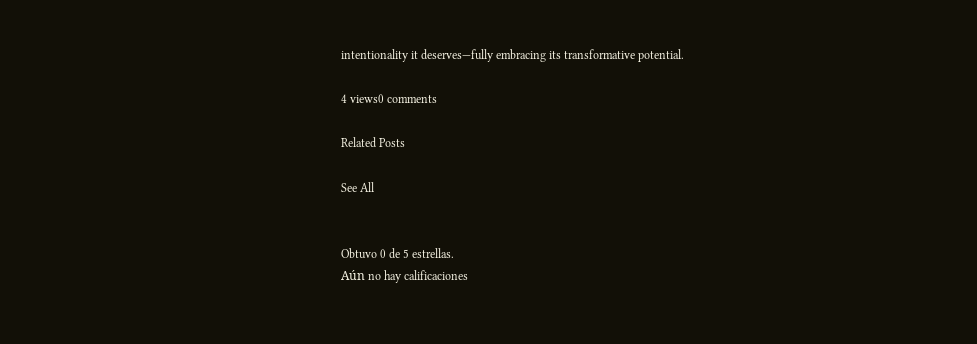intentionality it deserves—fully embracing its transformative potential.

4 views0 comments

Related Posts

See All


Obtuvo 0 de 5 estrellas.
Aún no hay calificaciones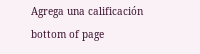Agrega una calificación
bottom of page